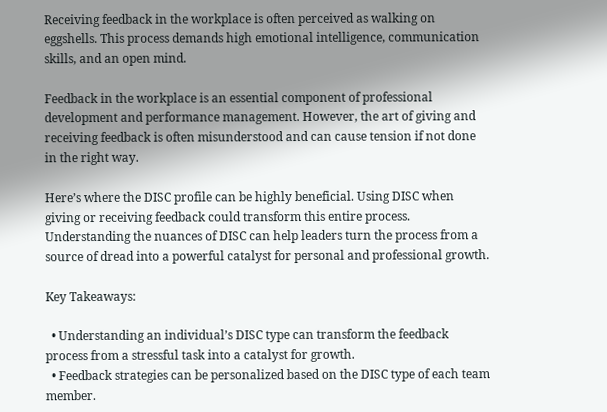Receiving feedback in the workplace is often perceived as walking on eggshells. This process demands high emotional intelligence, communication skills, and an open mind.

Feedback in the workplace is an essential component of professional development and performance management. However, the art of giving and receiving feedback is often misunderstood and can cause tension if not done in the right way.

Here’s where the DISC profile can be highly beneficial. Using DISC when giving or receiving feedback could transform this entire process. Understanding the nuances of DISC can help leaders turn the process from a source of dread into a powerful catalyst for personal and professional growth.

Key Takeaways:

  • Understanding an individual’s DISC type can transform the feedback process from a stressful task into a catalyst for growth.
  • Feedback strategies can be personalized based on the DISC type of each team member.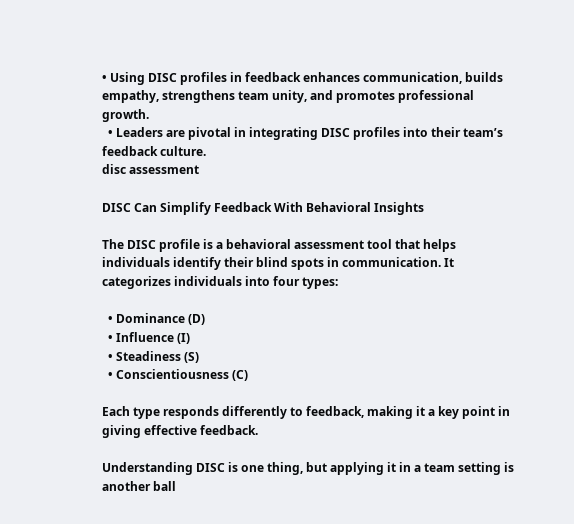• Using DISC profiles in feedback enhances communication, builds empathy, strengthens team unity, and promotes professional growth.
  • Leaders are pivotal in integrating DISC profiles into their team’s feedback culture.
disc assessment

DISC Can Simplify Feedback With Behavioral Insights

The DISC profile is a behavioral assessment tool that helps individuals identify their blind spots in communication. It categorizes individuals into four types:

  • Dominance (D)
  • Influence (I)
  • Steadiness (S)
  • Conscientiousness (C)

Each type responds differently to feedback, making it a key point in giving effective feedback.

Understanding DISC is one thing, but applying it in a team setting is another ball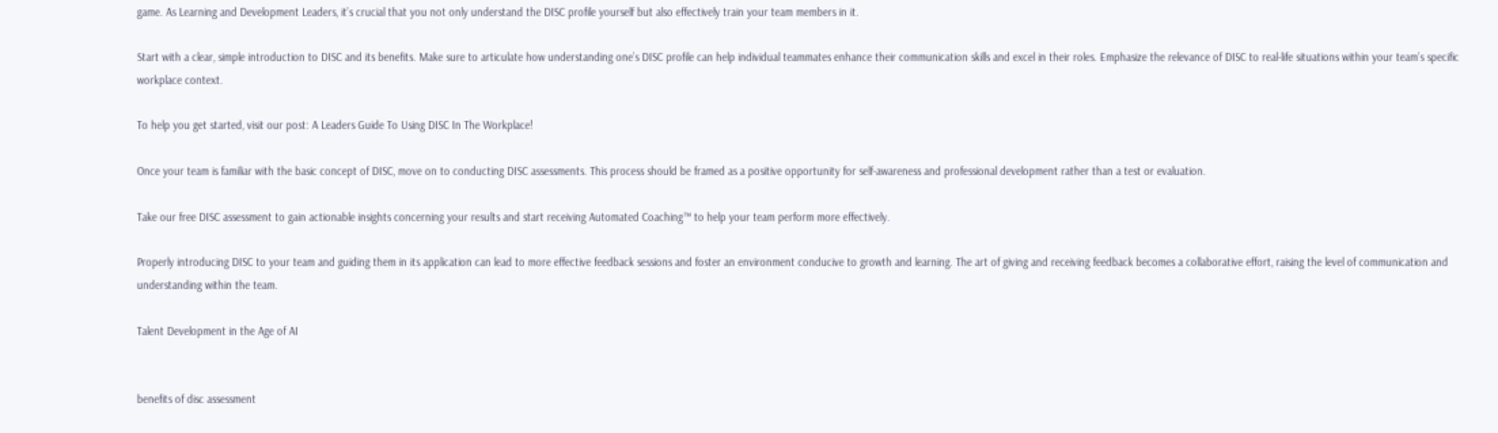game. As Learning and Development Leaders, it’s crucial that you not only understand the DISC profile yourself but also effectively train your team members in it.

Start with a clear, simple introduction to DISC and its benefits. Make sure to articulate how understanding one’s DISC profile can help individual teammates enhance their communication skills and excel in their roles. Emphasize the relevance of DISC to real-life situations within your team’s specific workplace context.

To help you get started, visit our post: A Leaders Guide To Using DISC In The Workplace!

Once your team is familiar with the basic concept of DISC, move on to conducting DISC assessments. This process should be framed as a positive opportunity for self-awareness and professional development rather than a test or evaluation.

Take our free DISC assessment to gain actionable insights concerning your results and start receiving Automated Coaching™ to help your team perform more effectively.

Properly introducing DISC to your team and guiding them in its application can lead to more effective feedback sessions and foster an environment conducive to growth and learning. The art of giving and receiving feedback becomes a collaborative effort, raising the level of communication and understanding within the team.

Talent Development in the Age of AI


benefits of disc assessment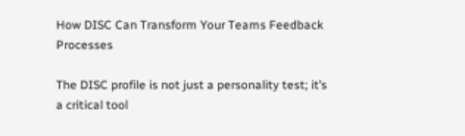How DISC Can Transform Your Teams Feedback Processes

The DISC profile is not just a personality test; it’s a critical tool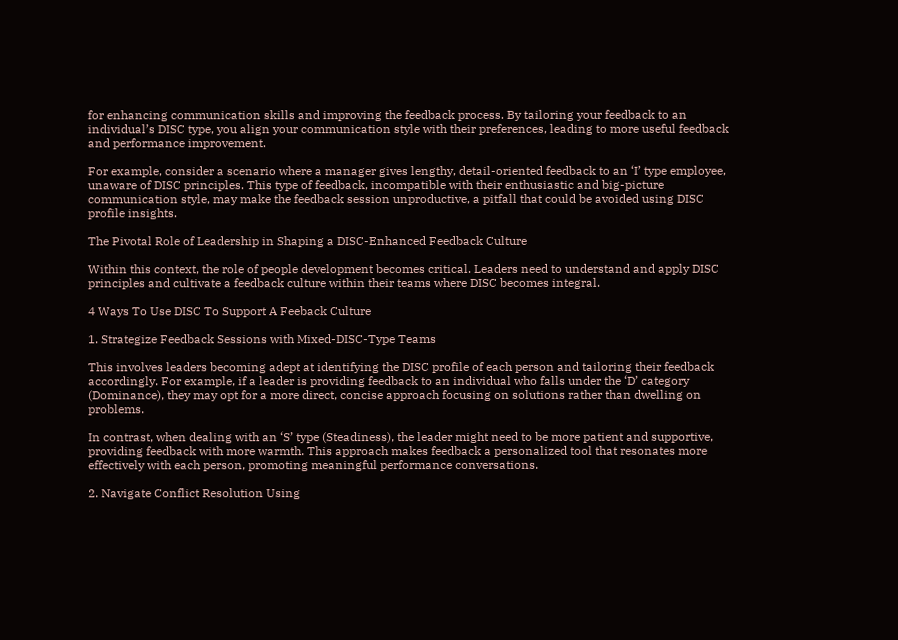for enhancing communication skills and improving the feedback process. By tailoring your feedback to an individual’s DISC type, you align your communication style with their preferences, leading to more useful feedback and performance improvement.

For example, consider a scenario where a manager gives lengthy, detail-oriented feedback to an ‘I’ type employee, unaware of DISC principles. This type of feedback, incompatible with their enthusiastic and big-picture communication style, may make the feedback session unproductive, a pitfall that could be avoided using DISC profile insights.

The Pivotal Role of Leadership in Shaping a DISC-Enhanced Feedback Culture

Within this context, the role of people development becomes critical. Leaders need to understand and apply DISC principles and cultivate a feedback culture within their teams where DISC becomes integral.

4 Ways To Use DISC To Support A Feeback Culture

1. Strategize Feedback Sessions with Mixed-DISC-Type Teams

This involves leaders becoming adept at identifying the DISC profile of each person and tailoring their feedback accordingly. For example, if a leader is providing feedback to an individual who falls under the ‘D’ category (Dominance), they may opt for a more direct, concise approach focusing on solutions rather than dwelling on problems.

In contrast, when dealing with an ‘S’ type (Steadiness), the leader might need to be more patient and supportive, providing feedback with more warmth. This approach makes feedback a personalized tool that resonates more effectively with each person, promoting meaningful performance conversations.

2. Navigate Conflict Resolution Using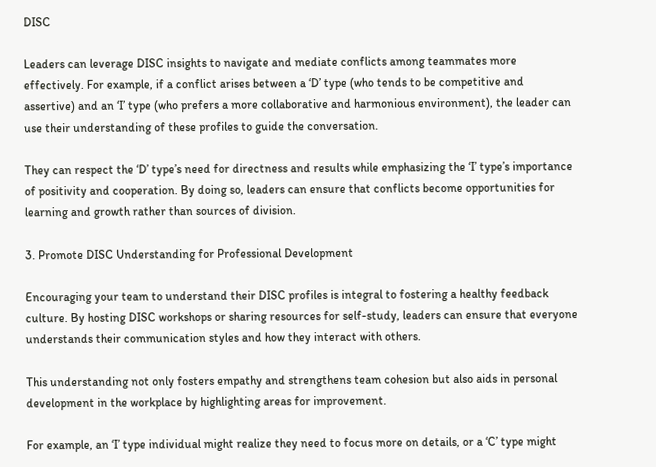DISC

Leaders can leverage DISC insights to navigate and mediate conflicts among teammates more effectively. For example, if a conflict arises between a ‘D’ type (who tends to be competitive and assertive) and an ‘I’ type (who prefers a more collaborative and harmonious environment), the leader can use their understanding of these profiles to guide the conversation.

They can respect the ‘D’ type’s need for directness and results while emphasizing the ‘I’ type’s importance of positivity and cooperation. By doing so, leaders can ensure that conflicts become opportunities for learning and growth rather than sources of division.

3. Promote DISC Understanding for Professional Development

Encouraging your team to understand their DISC profiles is integral to fostering a healthy feedback culture. By hosting DISC workshops or sharing resources for self-study, leaders can ensure that everyone understands their communication styles and how they interact with others.

This understanding not only fosters empathy and strengthens team cohesion but also aids in personal development in the workplace by highlighting areas for improvement.

For example, an ‘I’ type individual might realize they need to focus more on details, or a ‘C’ type might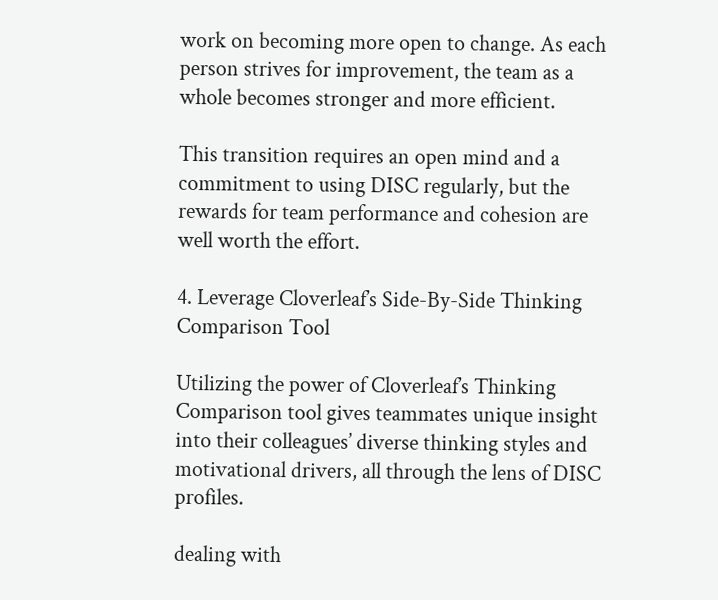work on becoming more open to change. As each person strives for improvement, the team as a whole becomes stronger and more efficient.

This transition requires an open mind and a commitment to using DISC regularly, but the rewards for team performance and cohesion are well worth the effort.

4. Leverage Cloverleaf’s Side-By-Side Thinking Comparison Tool

Utilizing the power of Cloverleaf’s Thinking Comparison tool gives teammates unique insight into their colleagues’ diverse thinking styles and motivational drivers, all through the lens of DISC profiles.

dealing with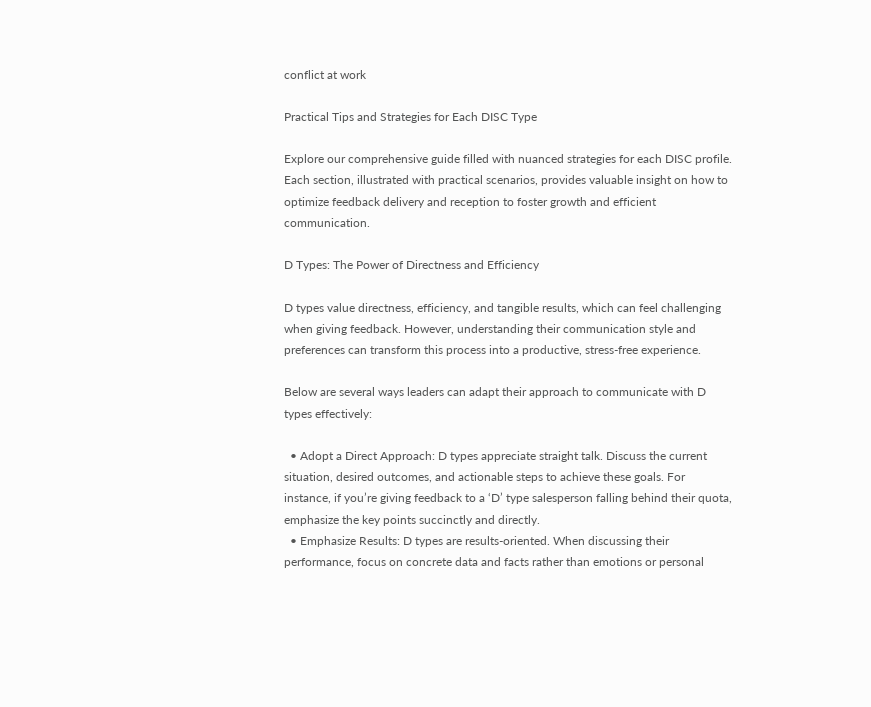conflict at work

Practical Tips and Strategies for Each DISC Type

Explore our comprehensive guide filled with nuanced strategies for each DISC profile. Each section, illustrated with practical scenarios, provides valuable insight on how to optimize feedback delivery and reception to foster growth and efficient communication.

D Types: The Power of Directness and Efficiency

D types value directness, efficiency, and tangible results, which can feel challenging when giving feedback. However, understanding their communication style and preferences can transform this process into a productive, stress-free experience.

Below are several ways leaders can adapt their approach to communicate with D types effectively:

  • Adopt a Direct Approach: D types appreciate straight talk. Discuss the current situation, desired outcomes, and actionable steps to achieve these goals. For instance, if you’re giving feedback to a ‘D’ type salesperson falling behind their quota, emphasize the key points succinctly and directly.
  • Emphasize Results: D types are results-oriented. When discussing their performance, focus on concrete data and facts rather than emotions or personal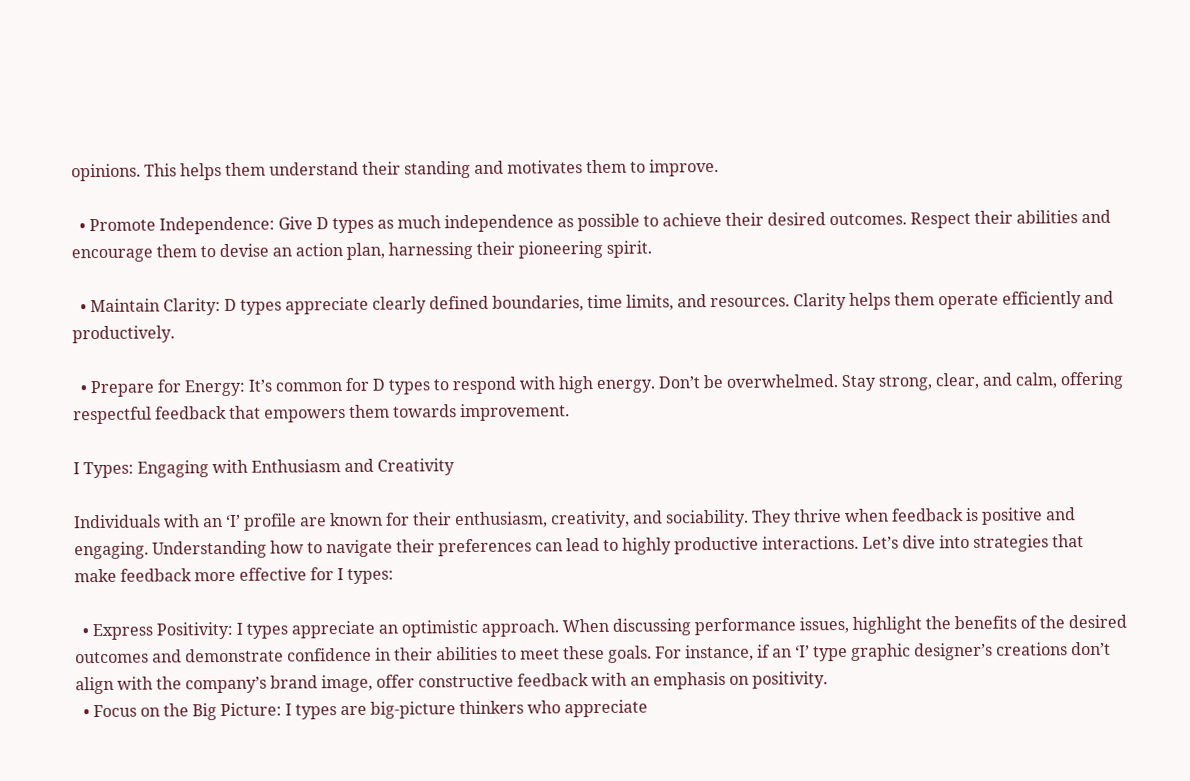opinions. This helps them understand their standing and motivates them to improve.

  • Promote Independence: Give D types as much independence as possible to achieve their desired outcomes. Respect their abilities and encourage them to devise an action plan, harnessing their pioneering spirit.

  • Maintain Clarity: D types appreciate clearly defined boundaries, time limits, and resources. Clarity helps them operate efficiently and productively.

  • Prepare for Energy: It’s common for D types to respond with high energy. Don’t be overwhelmed. Stay strong, clear, and calm, offering respectful feedback that empowers them towards improvement.

I Types: Engaging with Enthusiasm and Creativity

Individuals with an ‘I’ profile are known for their enthusiasm, creativity, and sociability. They thrive when feedback is positive and engaging. Understanding how to navigate their preferences can lead to highly productive interactions. Let’s dive into strategies that make feedback more effective for I types:

  • Express Positivity: I types appreciate an optimistic approach. When discussing performance issues, highlight the benefits of the desired outcomes and demonstrate confidence in their abilities to meet these goals. For instance, if an ‘I’ type graphic designer’s creations don’t align with the company’s brand image, offer constructive feedback with an emphasis on positivity.
  • Focus on the Big Picture: I types are big-picture thinkers who appreciate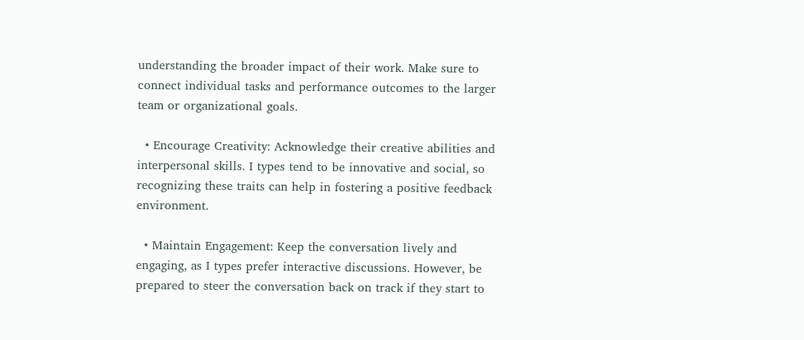understanding the broader impact of their work. Make sure to connect individual tasks and performance outcomes to the larger team or organizational goals.

  • Encourage Creativity: Acknowledge their creative abilities and interpersonal skills. I types tend to be innovative and social, so recognizing these traits can help in fostering a positive feedback environment.

  • Maintain Engagement: Keep the conversation lively and engaging, as I types prefer interactive discussions. However, be prepared to steer the conversation back on track if they start to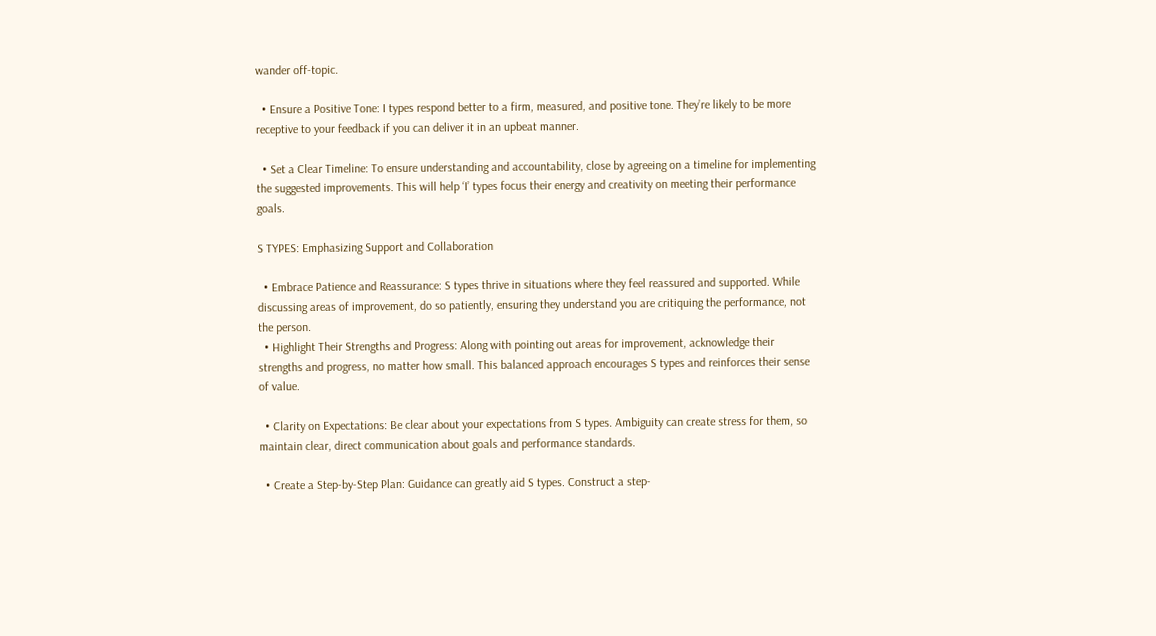wander off-topic.

  • Ensure a Positive Tone: I types respond better to a firm, measured, and positive tone. They’re likely to be more receptive to your feedback if you can deliver it in an upbeat manner.

  • Set a Clear Timeline: To ensure understanding and accountability, close by agreeing on a timeline for implementing the suggested improvements. This will help ‘I’ types focus their energy and creativity on meeting their performance goals.

S TYPES: Emphasizing Support and Collaboration

  • Embrace Patience and Reassurance: S types thrive in situations where they feel reassured and supported. While discussing areas of improvement, do so patiently, ensuring they understand you are critiquing the performance, not the person.
  • Highlight Their Strengths and Progress: Along with pointing out areas for improvement, acknowledge their strengths and progress, no matter how small. This balanced approach encourages S types and reinforces their sense of value.

  • Clarity on Expectations: Be clear about your expectations from S types. Ambiguity can create stress for them, so maintain clear, direct communication about goals and performance standards.

  • Create a Step-by-Step Plan: Guidance can greatly aid S types. Construct a step-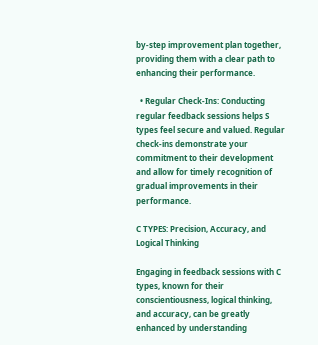by-step improvement plan together, providing them with a clear path to enhancing their performance.

  • Regular Check-Ins: Conducting regular feedback sessions helps S types feel secure and valued. Regular check-ins demonstrate your commitment to their development and allow for timely recognition of gradual improvements in their performance.

C TYPES: Precision, Accuracy, and Logical Thinking

Engaging in feedback sessions with C types, known for their conscientiousness, logical thinking, and accuracy, can be greatly enhanced by understanding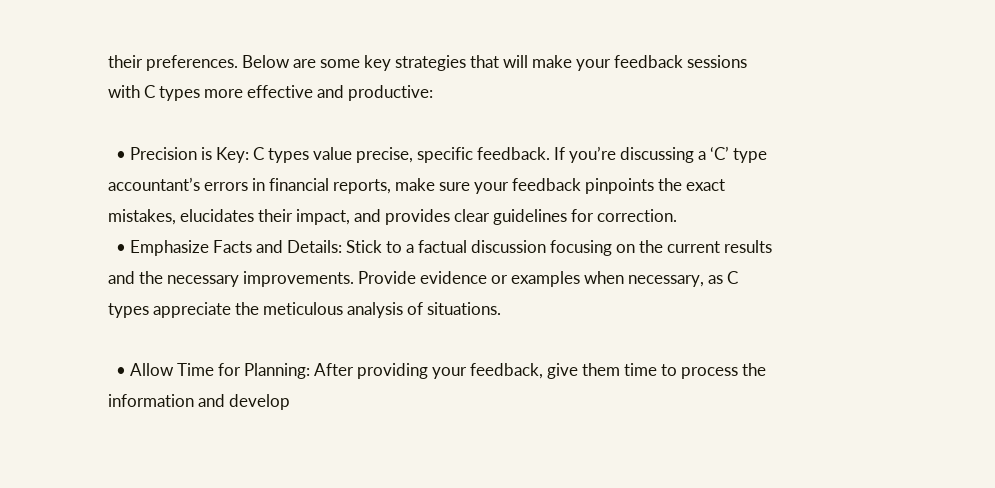their preferences. Below are some key strategies that will make your feedback sessions with C types more effective and productive:

  • Precision is Key: C types value precise, specific feedback. If you’re discussing a ‘C’ type accountant’s errors in financial reports, make sure your feedback pinpoints the exact mistakes, elucidates their impact, and provides clear guidelines for correction.
  • Emphasize Facts and Details: Stick to a factual discussion focusing on the current results and the necessary improvements. Provide evidence or examples when necessary, as C types appreciate the meticulous analysis of situations.

  • Allow Time for Planning: After providing your feedback, give them time to process the information and develop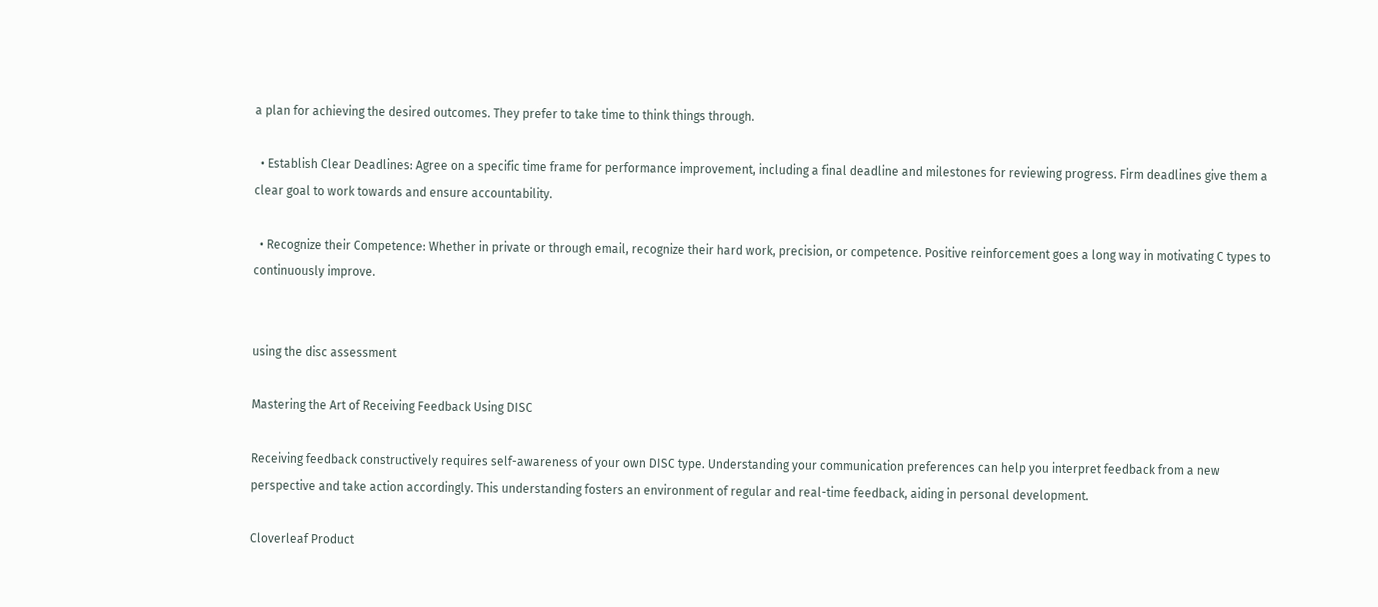a plan for achieving the desired outcomes. They prefer to take time to think things through.

  • Establish Clear Deadlines: Agree on a specific time frame for performance improvement, including a final deadline and milestones for reviewing progress. Firm deadlines give them a clear goal to work towards and ensure accountability.

  • Recognize their Competence: Whether in private or through email, recognize their hard work, precision, or competence. Positive reinforcement goes a long way in motivating C types to continuously improve.


using the disc assessment

Mastering the Art of Receiving Feedback Using DISC

Receiving feedback constructively requires self-awareness of your own DISC type. Understanding your communication preferences can help you interpret feedback from a new perspective and take action accordingly. This understanding fosters an environment of regular and real-time feedback, aiding in personal development.

Cloverleaf Product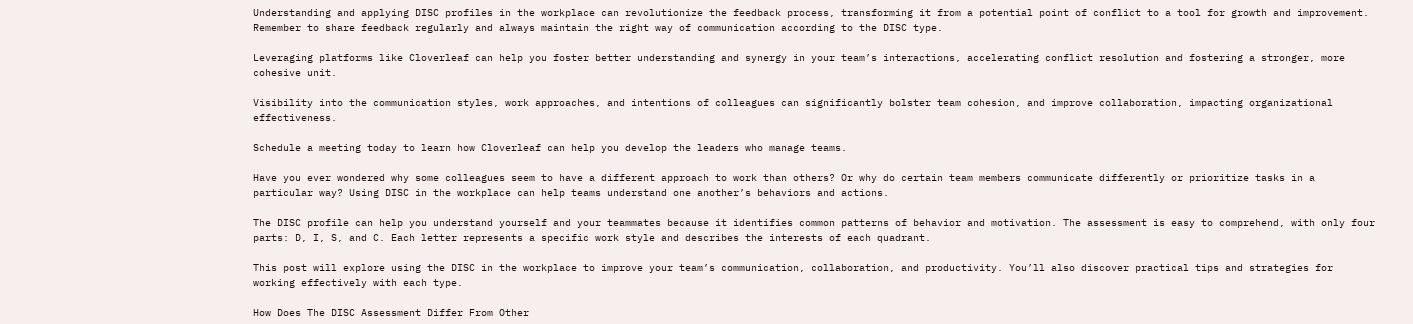Understanding and applying DISC profiles in the workplace can revolutionize the feedback process, transforming it from a potential point of conflict to a tool for growth and improvement. Remember to share feedback regularly and always maintain the right way of communication according to the DISC type.

Leveraging platforms like Cloverleaf can help you foster better understanding and synergy in your team’s interactions, accelerating conflict resolution and fostering a stronger, more cohesive unit.

Visibility into the communication styles, work approaches, and intentions of colleagues can significantly bolster team cohesion, and improve collaboration, impacting organizational effectiveness.

Schedule a meeting today to learn how Cloverleaf can help you develop the leaders who manage teams.

Have you ever wondered why some colleagues seem to have a different approach to work than others? Or why do certain team members communicate differently or prioritize tasks in a particular way? Using DISC in the workplace can help teams understand one another’s behaviors and actions.

The DISC profile can help you understand yourself and your teammates because it identifies common patterns of behavior and motivation. The assessment is easy to comprehend, with only four parts: D, I, S, and C. Each letter represents a specific work style and describes the interests of each quadrant.

This post will explore using the DISC in the workplace to improve your team’s communication, collaboration, and productivity. You’ll also discover practical tips and strategies for working effectively with each type.

How Does The DISC Assessment Differ From Other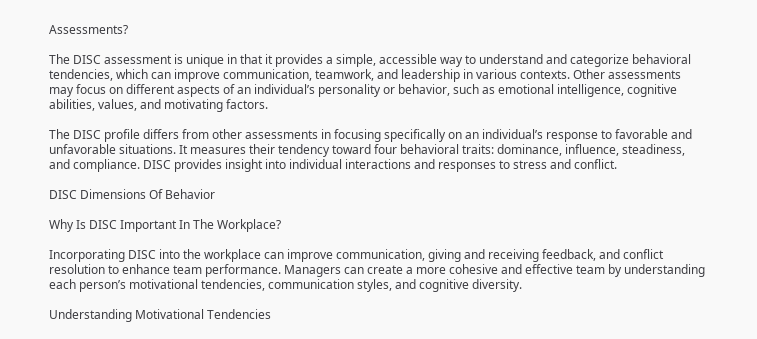Assessments?

The DISC assessment is unique in that it provides a simple, accessible way to understand and categorize behavioral tendencies, which can improve communication, teamwork, and leadership in various contexts. Other assessments may focus on different aspects of an individual’s personality or behavior, such as emotional intelligence, cognitive abilities, values, and motivating factors.

The DISC profile differs from other assessments in focusing specifically on an individual’s response to favorable and unfavorable situations. It measures their tendency toward four behavioral traits: dominance, influence, steadiness, and compliance. DISC provides insight into individual interactions and responses to stress and conflict.

DISC Dimensions Of Behavior

Why Is DISC Important In The Workplace?

Incorporating DISC into the workplace can improve communication, giving and receiving feedback, and conflict resolution to enhance team performance. Managers can create a more cohesive and effective team by understanding each person’s motivational tendencies, communication styles, and cognitive diversity.

Understanding Motivational Tendencies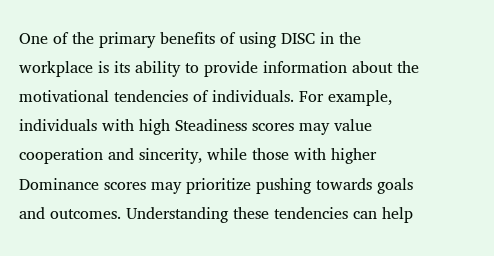One of the primary benefits of using DISC in the workplace is its ability to provide information about the motivational tendencies of individuals. For example, individuals with high Steadiness scores may value cooperation and sincerity, while those with higher Dominance scores may prioritize pushing towards goals and outcomes. Understanding these tendencies can help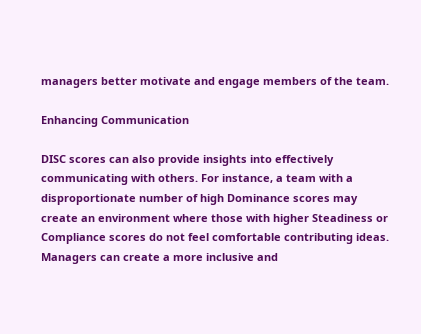managers better motivate and engage members of the team.

Enhancing Communication

DISC scores can also provide insights into effectively communicating with others. For instance, a team with a disproportionate number of high Dominance scores may create an environment where those with higher Steadiness or Compliance scores do not feel comfortable contributing ideas. Managers can create a more inclusive and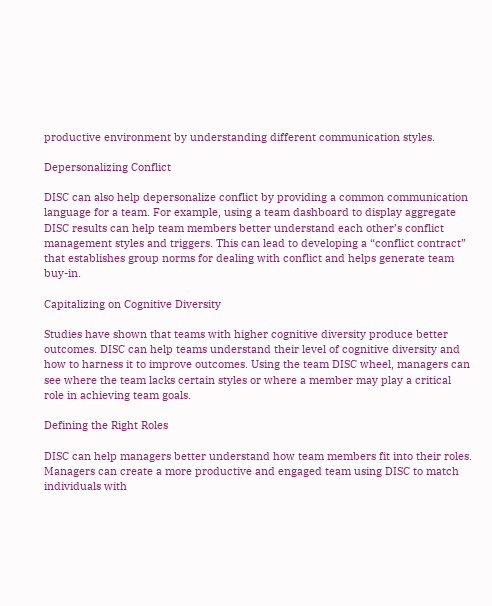productive environment by understanding different communication styles.

Depersonalizing Conflict

DISC can also help depersonalize conflict by providing a common communication language for a team. For example, using a team dashboard to display aggregate DISC results can help team members better understand each other’s conflict management styles and triggers. This can lead to developing a “conflict contract” that establishes group norms for dealing with conflict and helps generate team buy-in.

Capitalizing on Cognitive Diversity

Studies have shown that teams with higher cognitive diversity produce better outcomes. DISC can help teams understand their level of cognitive diversity and how to harness it to improve outcomes. Using the team DISC wheel, managers can see where the team lacks certain styles or where a member may play a critical role in achieving team goals.

Defining the Right Roles

DISC can help managers better understand how team members fit into their roles. Managers can create a more productive and engaged team using DISC to match individuals with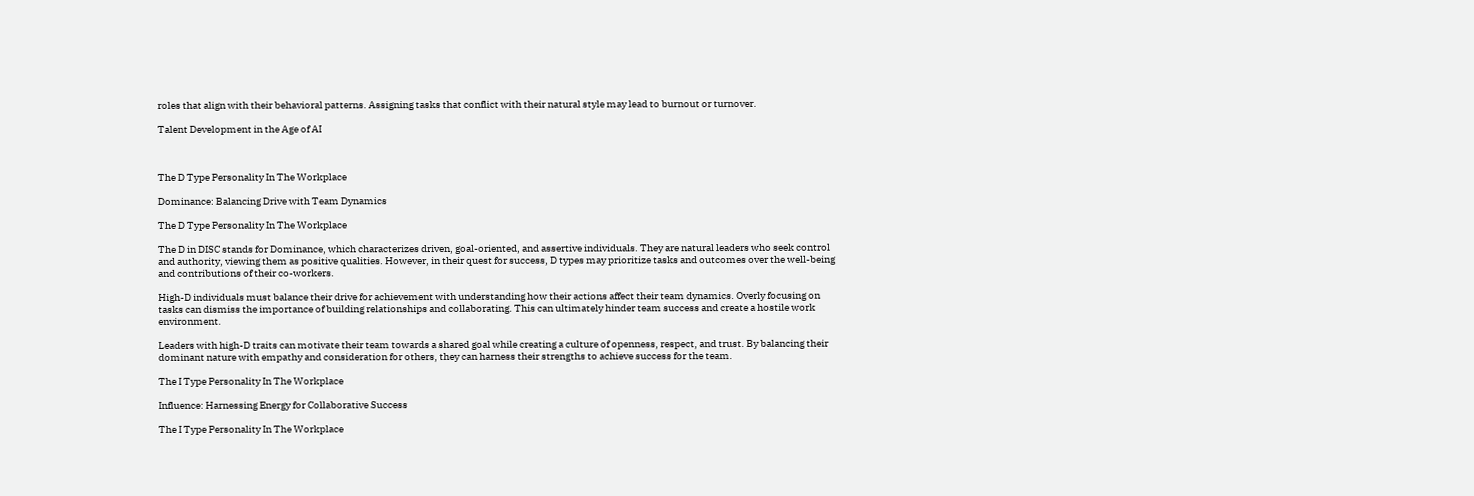roles that align with their behavioral patterns. Assigning tasks that conflict with their natural style may lead to burnout or turnover.

Talent Development in the Age of AI



The D Type Personality In The Workplace

Dominance: Balancing Drive with Team Dynamics

The D Type Personality In The Workplace

The D in DISC stands for Dominance, which characterizes driven, goal-oriented, and assertive individuals. They are natural leaders who seek control and authority, viewing them as positive qualities. However, in their quest for success, D types may prioritize tasks and outcomes over the well-being and contributions of their co-workers.

High-D individuals must balance their drive for achievement with understanding how their actions affect their team dynamics. Overly focusing on tasks can dismiss the importance of building relationships and collaborating. This can ultimately hinder team success and create a hostile work environment.

Leaders with high-D traits can motivate their team towards a shared goal while creating a culture of openness, respect, and trust. By balancing their dominant nature with empathy and consideration for others, they can harness their strengths to achieve success for the team.

The I Type Personality In The Workplace

Influence: Harnessing Energy for Collaborative Success

The I Type Personality In The Workplace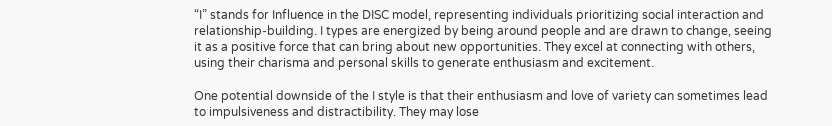“I” stands for Influence in the DISC model, representing individuals prioritizing social interaction and relationship-building. I types are energized by being around people and are drawn to change, seeing it as a positive force that can bring about new opportunities. They excel at connecting with others, using their charisma and personal skills to generate enthusiasm and excitement.

One potential downside of the I style is that their enthusiasm and love of variety can sometimes lead to impulsiveness and distractibility. They may lose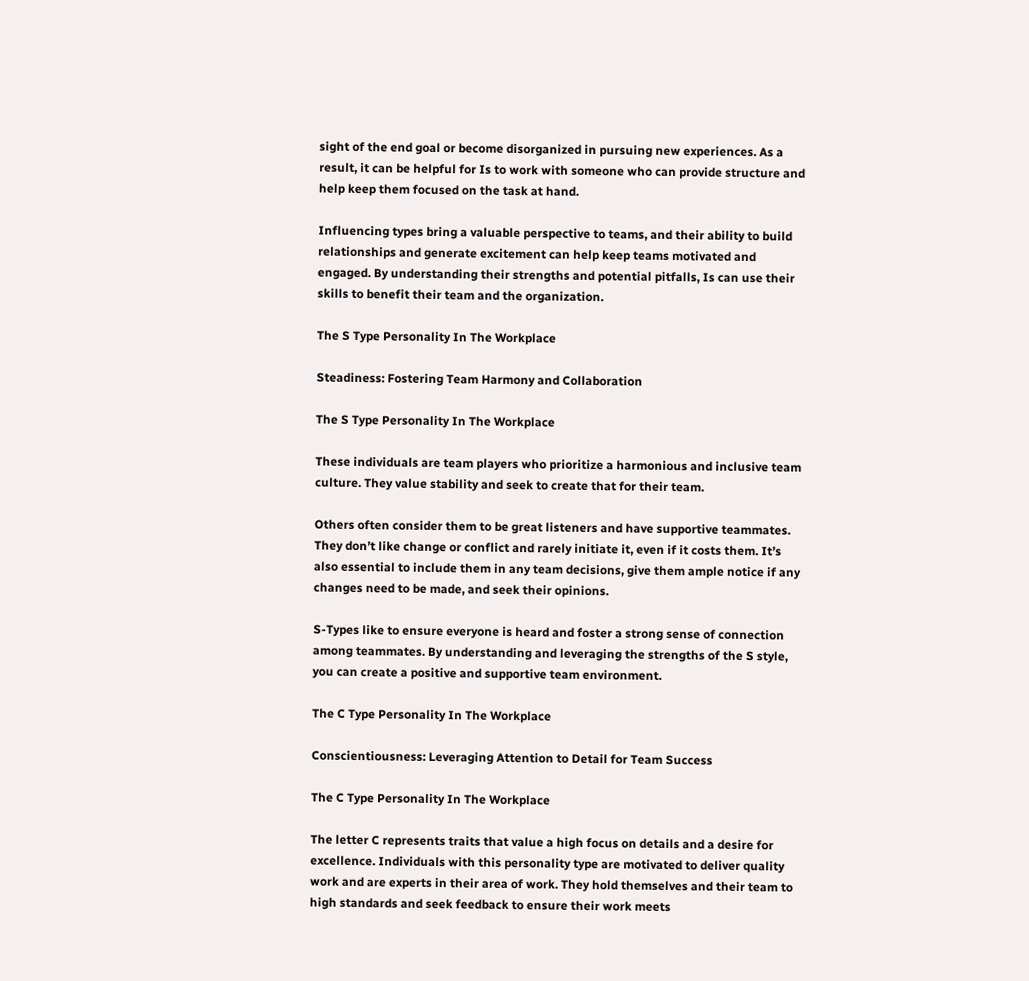sight of the end goal or become disorganized in pursuing new experiences. As a result, it can be helpful for Is to work with someone who can provide structure and help keep them focused on the task at hand.

Influencing types bring a valuable perspective to teams, and their ability to build relationships and generate excitement can help keep teams motivated and engaged. By understanding their strengths and potential pitfalls, Is can use their skills to benefit their team and the organization.

The S Type Personality In The Workplace

Steadiness: Fostering Team Harmony and Collaboration

The S Type Personality In The Workplace

These individuals are team players who prioritize a harmonious and inclusive team culture. They value stability and seek to create that for their team.

Others often consider them to be great listeners and have supportive teammates. They don’t like change or conflict and rarely initiate it, even if it costs them. It’s also essential to include them in any team decisions, give them ample notice if any changes need to be made, and seek their opinions.

S-Types like to ensure everyone is heard and foster a strong sense of connection among teammates. By understanding and leveraging the strengths of the S style, you can create a positive and supportive team environment.

The C Type Personality In The Workplace

Conscientiousness: Leveraging Attention to Detail for Team Success

The C Type Personality In The Workplace

The letter C represents traits that value a high focus on details and a desire for excellence. Individuals with this personality type are motivated to deliver quality work and are experts in their area of work. They hold themselves and their team to high standards and seek feedback to ensure their work meets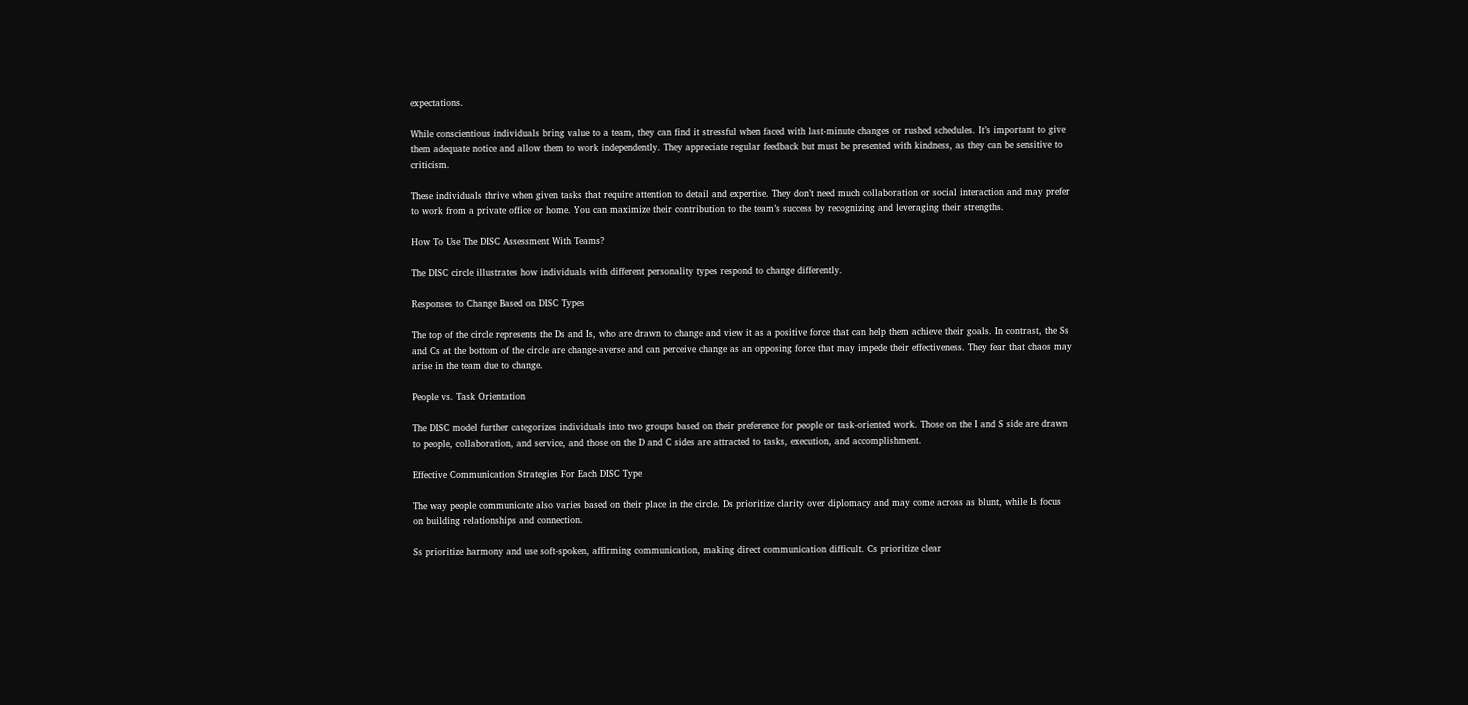expectations.

While conscientious individuals bring value to a team, they can find it stressful when faced with last-minute changes or rushed schedules. It’s important to give them adequate notice and allow them to work independently. They appreciate regular feedback but must be presented with kindness, as they can be sensitive to criticism.

These individuals thrive when given tasks that require attention to detail and expertise. They don’t need much collaboration or social interaction and may prefer to work from a private office or home. You can maximize their contribution to the team’s success by recognizing and leveraging their strengths.

How To Use The DISC Assessment With Teams?

The DISC circle illustrates how individuals with different personality types respond to change differently.

Responses to Change Based on DISC Types

The top of the circle represents the Ds and Is, who are drawn to change and view it as a positive force that can help them achieve their goals. In contrast, the Ss and Cs at the bottom of the circle are change-averse and can perceive change as an opposing force that may impede their effectiveness. They fear that chaos may arise in the team due to change.

People vs. Task Orientation

The DISC model further categorizes individuals into two groups based on their preference for people or task-oriented work. Those on the I and S side are drawn to people, collaboration, and service, and those on the D and C sides are attracted to tasks, execution, and accomplishment.

Effective Communication Strategies For Each DISC Type

The way people communicate also varies based on their place in the circle. Ds prioritize clarity over diplomacy and may come across as blunt, while Is focus on building relationships and connection.

Ss prioritize harmony and use soft-spoken, affirming communication, making direct communication difficult. Cs prioritize clear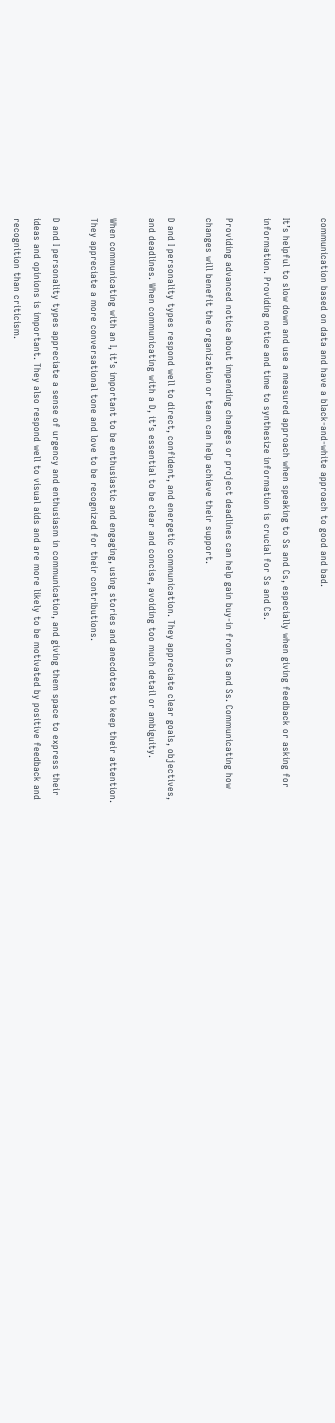communication based on data and have a black-and-white approach to good and bad.

It’s helpful to slow down and use a measured approach when speaking to Ss and Cs, especially when giving feedback or asking for information. Providing notice and time to synthesize information is crucial for Ss and Cs.

Providing advanced notice about impending changes or project deadlines can help gain buy-in from Cs and Ss. Communicating how changes will benefit the organization or team can help achieve their support.

D and I personality types respond well to direct, confident, and energetic communication. They appreciate clear goals, objectives, and deadlines. When communicating with a D, it’s essential to be clear and concise, avoiding too much detail or ambiguity.

When communicating with an I, it’s important to be enthusiastic and engaging, using stories and anecdotes to keep their attention. They appreciate a more conversational tone and love to be recognized for their contributions.

D and I personality types appreciate a sense of urgency and enthusiasm in communication, and giving them space to express their ideas and opinions is important. They also respond well to visual aids and are more likely to be motivated by positive feedback and recognition than criticism.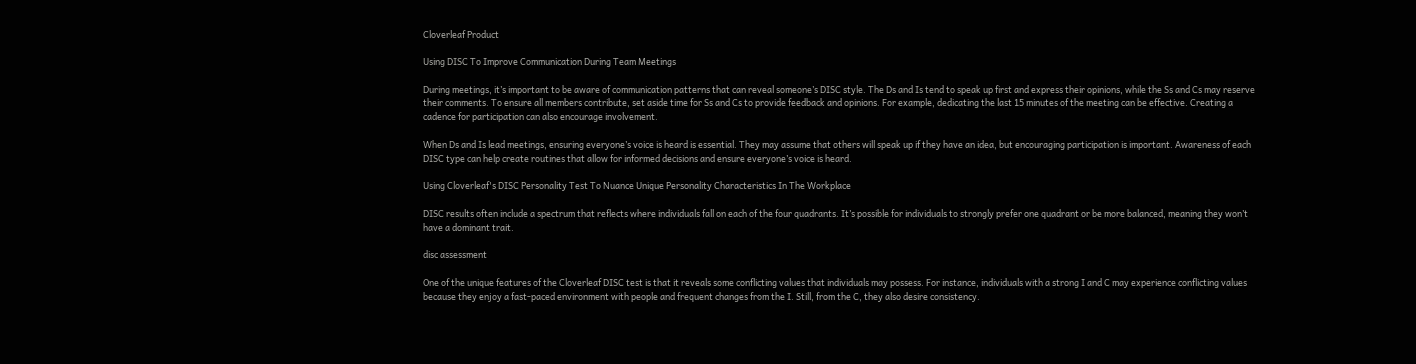Cloverleaf Product

Using DISC To Improve Communication During Team Meetings

During meetings, it’s important to be aware of communication patterns that can reveal someone’s DISC style. The Ds and Is tend to speak up first and express their opinions, while the Ss and Cs may reserve their comments. To ensure all members contribute, set aside time for Ss and Cs to provide feedback and opinions. For example, dedicating the last 15 minutes of the meeting can be effective. Creating a cadence for participation can also encourage involvement.

When Ds and Is lead meetings, ensuring everyone’s voice is heard is essential. They may assume that others will speak up if they have an idea, but encouraging participation is important. Awareness of each DISC type can help create routines that allow for informed decisions and ensure everyone’s voice is heard.

Using Cloverleaf's DISC Personality Test To Nuance Unique Personality Characteristics In The Workplace

DISC results often include a spectrum that reflects where individuals fall on each of the four quadrants. It’s possible for individuals to strongly prefer one quadrant or be more balanced, meaning they won’t have a dominant trait.

disc assessment

One of the unique features of the Cloverleaf DISC test is that it reveals some conflicting values that individuals may possess. For instance, individuals with a strong I and C may experience conflicting values because they enjoy a fast-paced environment with people and frequent changes from the I. Still, from the C, they also desire consistency.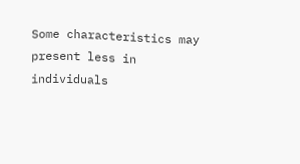Some characteristics may present less in individuals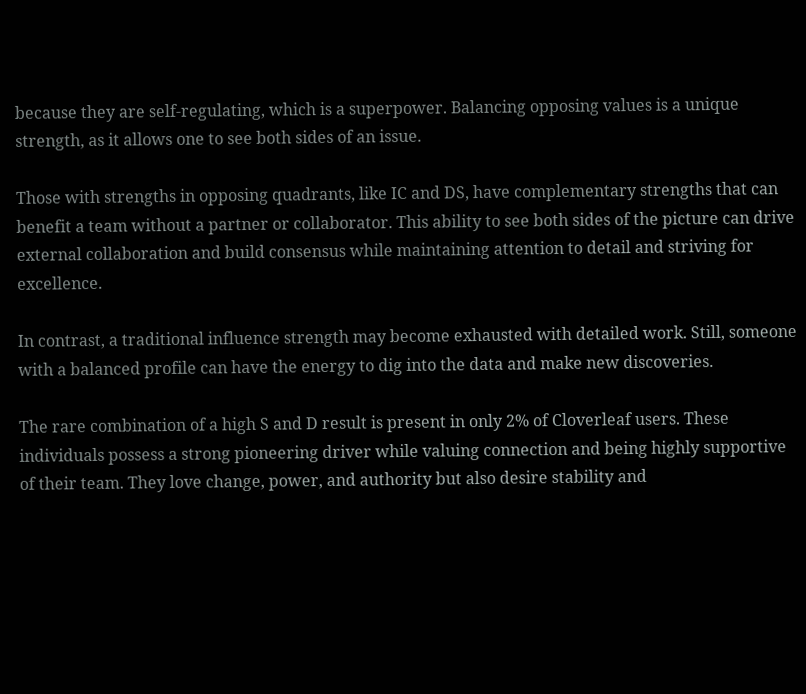because they are self-regulating, which is a superpower. Balancing opposing values is a unique strength, as it allows one to see both sides of an issue.

Those with strengths in opposing quadrants, like IC and DS, have complementary strengths that can benefit a team without a partner or collaborator. This ability to see both sides of the picture can drive external collaboration and build consensus while maintaining attention to detail and striving for excellence.

In contrast, a traditional influence strength may become exhausted with detailed work. Still, someone with a balanced profile can have the energy to dig into the data and make new discoveries.

The rare combination of a high S and D result is present in only 2% of Cloverleaf users. These individuals possess a strong pioneering driver while valuing connection and being highly supportive of their team. They love change, power, and authority but also desire stability and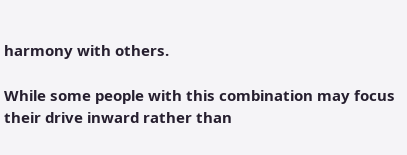harmony with others.

While some people with this combination may focus their drive inward rather than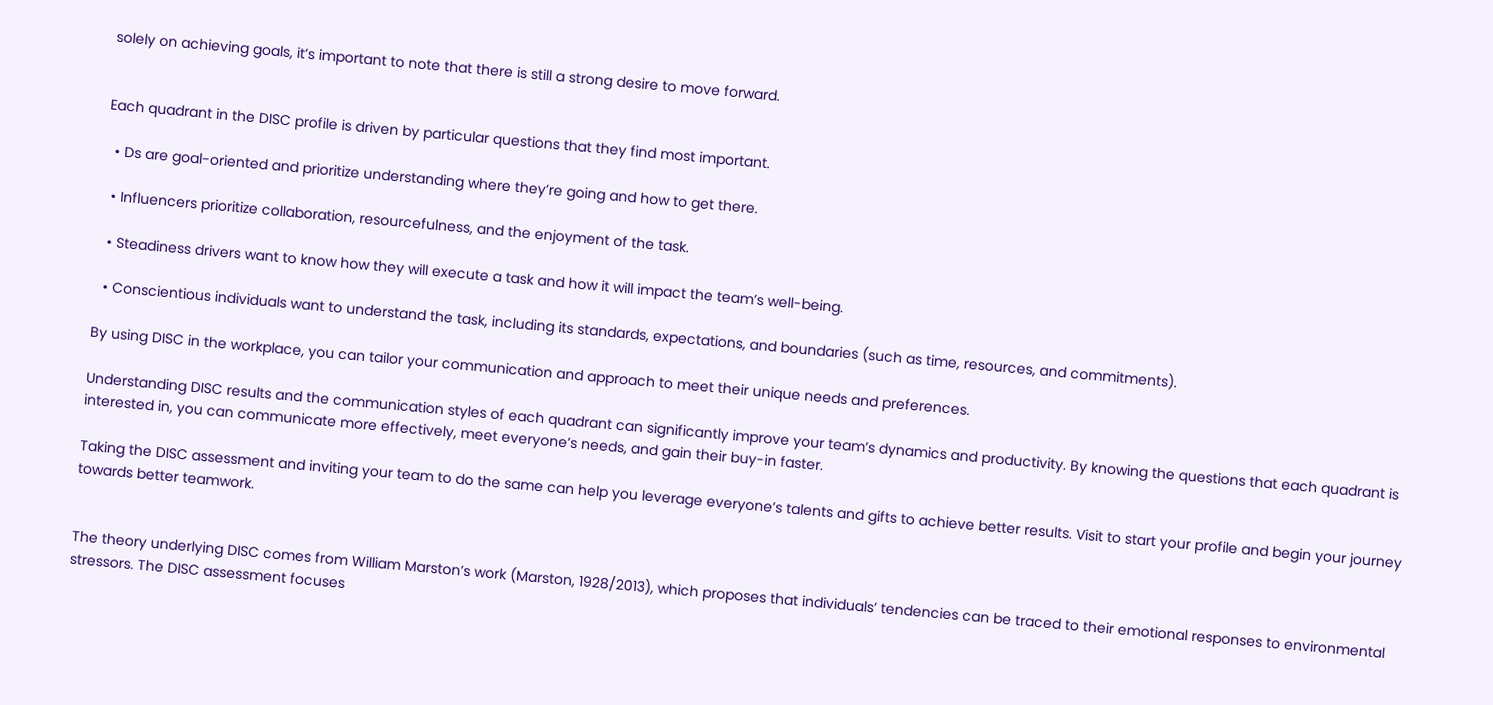solely on achieving goals, it’s important to note that there is still a strong desire to move forward.


Each quadrant in the DISC profile is driven by particular questions that they find most important.

  • Ds are goal-oriented and prioritize understanding where they’re going and how to get there.

  • Influencers prioritize collaboration, resourcefulness, and the enjoyment of the task.

  • Steadiness drivers want to know how they will execute a task and how it will impact the team’s well-being.

  • Conscientious individuals want to understand the task, including its standards, expectations, and boundaries (such as time, resources, and commitments).

By using DISC in the workplace, you can tailor your communication and approach to meet their unique needs and preferences.

Understanding DISC results and the communication styles of each quadrant can significantly improve your team’s dynamics and productivity. By knowing the questions that each quadrant is interested in, you can communicate more effectively, meet everyone’s needs, and gain their buy-in faster.

Taking the DISC assessment and inviting your team to do the same can help you leverage everyone’s talents and gifts to achieve better results. Visit to start your profile and begin your journey towards better teamwork.


The theory underlying DISC comes from William Marston’s work (Marston, 1928/2013), which proposes that individuals’ tendencies can be traced to their emotional responses to environmental stressors. The DISC assessment focuses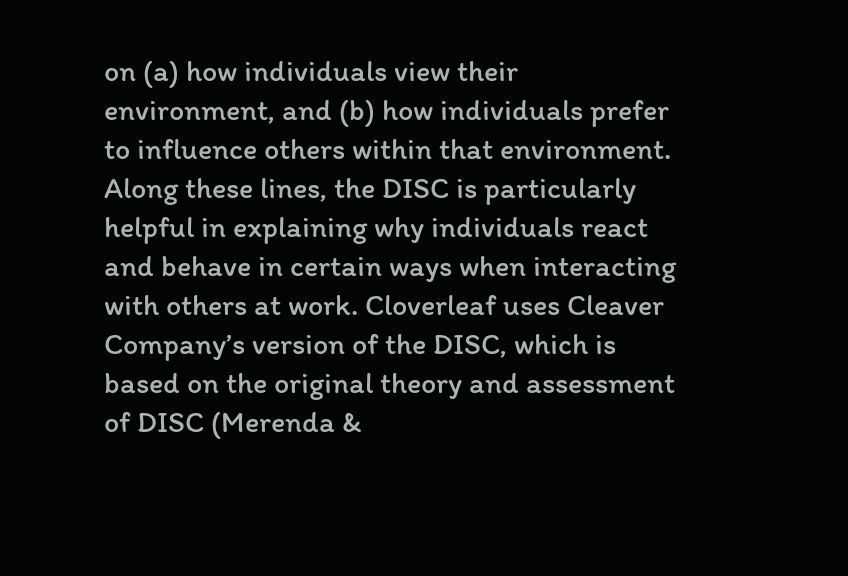on (a) how individuals view their environment, and (b) how individuals prefer to influence others within that environment. Along these lines, the DISC is particularly helpful in explaining why individuals react and behave in certain ways when interacting with others at work. Cloverleaf uses Cleaver Company’s version of the DISC, which is based on the original theory and assessment of DISC (Merenda &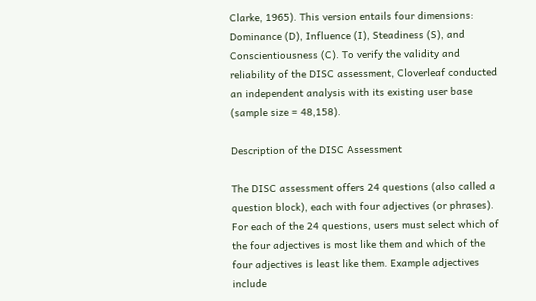Clarke, 1965). This version entails four dimensions: Dominance (D), Influence (I), Steadiness (S), and Conscientiousness (C). To verify the validity and reliability of the DISC assessment, Cloverleaf conducted an independent analysis with its existing user base (sample size = 48,158).

Description of the DISC Assessment

The DISC assessment offers 24 questions (also called a question block), each with four adjectives (or phrases). For each of the 24 questions, users must select which of the four adjectives is most like them and which of the four adjectives is least like them. Example adjectives include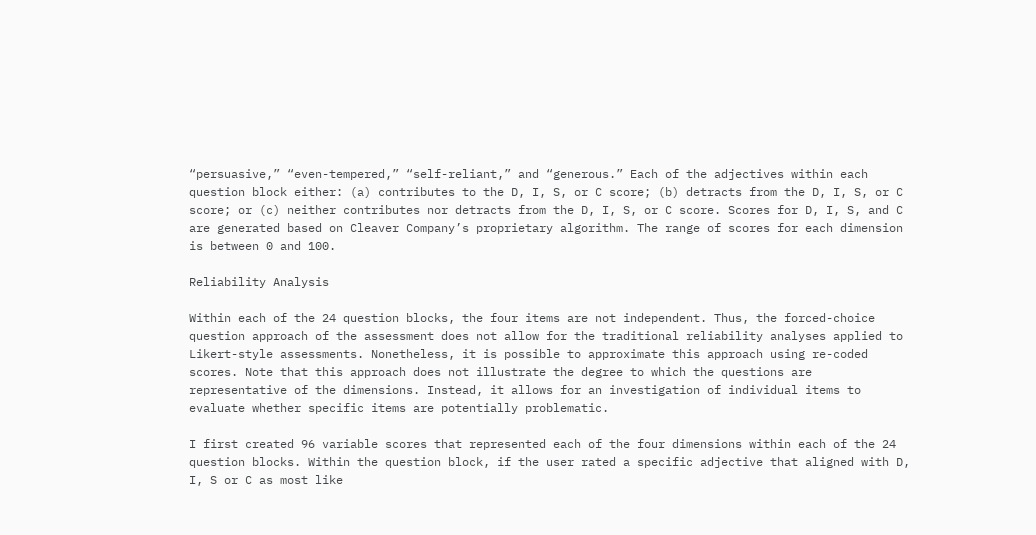“persuasive,” “even-tempered,” “self-reliant,” and “generous.” Each of the adjectives within each question block either: (a) contributes to the D, I, S, or C score; (b) detracts from the D, I, S, or C score; or (c) neither contributes nor detracts from the D, I, S, or C score. Scores for D, I, S, and C are generated based on Cleaver Company’s proprietary algorithm. The range of scores for each dimension is between 0 and 100.

Reliability Analysis

Within each of the 24 question blocks, the four items are not independent. Thus, the forced-choice question approach of the assessment does not allow for the traditional reliability analyses applied to Likert-style assessments. Nonetheless, it is possible to approximate this approach using re-coded scores. Note that this approach does not illustrate the degree to which the questions are representative of the dimensions. Instead, it allows for an investigation of individual items to evaluate whether specific items are potentially problematic.

I first created 96 variable scores that represented each of the four dimensions within each of the 24 question blocks. Within the question block, if the user rated a specific adjective that aligned with D, I, S or C as most like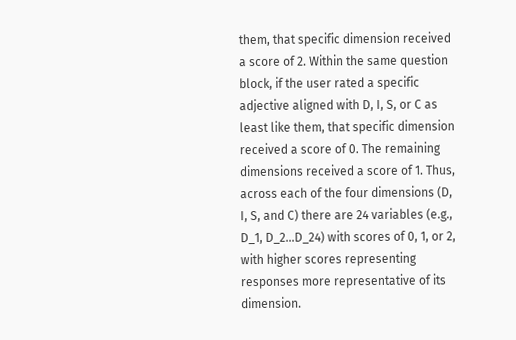them, that specific dimension received a score of 2. Within the same question block, if the user rated a specific adjective aligned with D, I, S, or C as least like them, that specific dimension received a score of 0. The remaining dimensions received a score of 1. Thus, across each of the four dimensions (D, I, S, and C) there are 24 variables (e.g., D_1, D_2…D_24) with scores of 0, 1, or 2, with higher scores representing responses more representative of its dimension.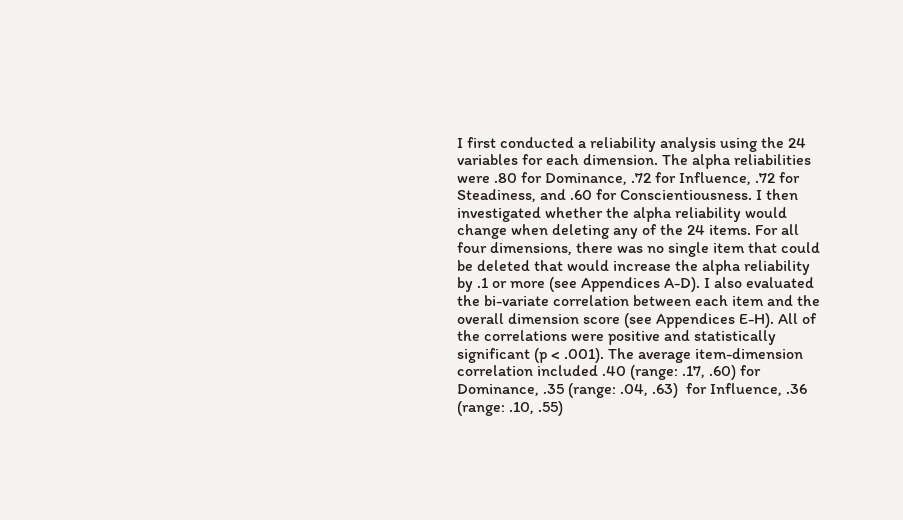I first conducted a reliability analysis using the 24 variables for each dimension. The alpha reliabilities were .80 for Dominance, .72 for Influence, .72 for Steadiness, and .60 for Conscientiousness. I then investigated whether the alpha reliability would change when deleting any of the 24 items. For all four dimensions, there was no single item that could be deleted that would increase the alpha reliability by .1 or more (see Appendices A-D). I also evaluated the bi-variate correlation between each item and the overall dimension score (see Appendices E-H). All of the correlations were positive and statistically significant (p < .001). The average item-dimension correlation included .40 (range: .17, .60) for Dominance, .35 (range: .04, .63)  for Influence, .36 (range: .10, .55)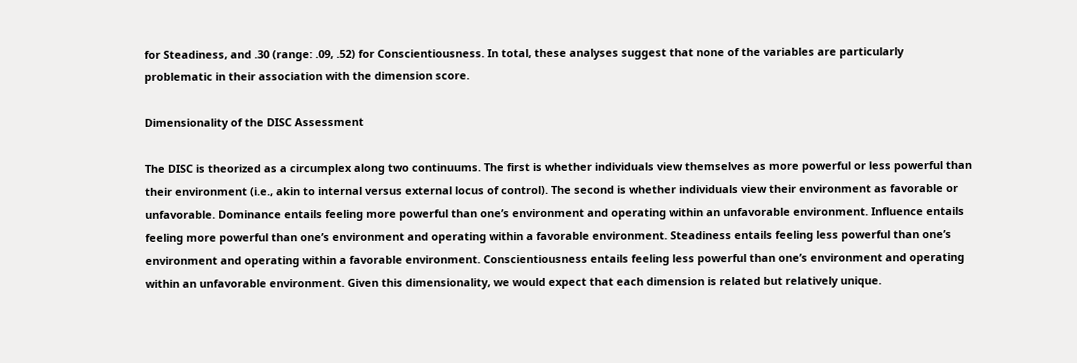for Steadiness, and .30 (range: .09, .52) for Conscientiousness. In total, these analyses suggest that none of the variables are particularly problematic in their association with the dimension score.

Dimensionality of the DISC Assessment

The DISC is theorized as a circumplex along two continuums. The first is whether individuals view themselves as more powerful or less powerful than their environment (i.e., akin to internal versus external locus of control). The second is whether individuals view their environment as favorable or unfavorable. Dominance entails feeling more powerful than one’s environment and operating within an unfavorable environment. Influence entails feeling more powerful than one’s environment and operating within a favorable environment. Steadiness entails feeling less powerful than one’s environment and operating within a favorable environment. Conscientiousness entails feeling less powerful than one’s environment and operating within an unfavorable environment. Given this dimensionality, we would expect that each dimension is related but relatively unique.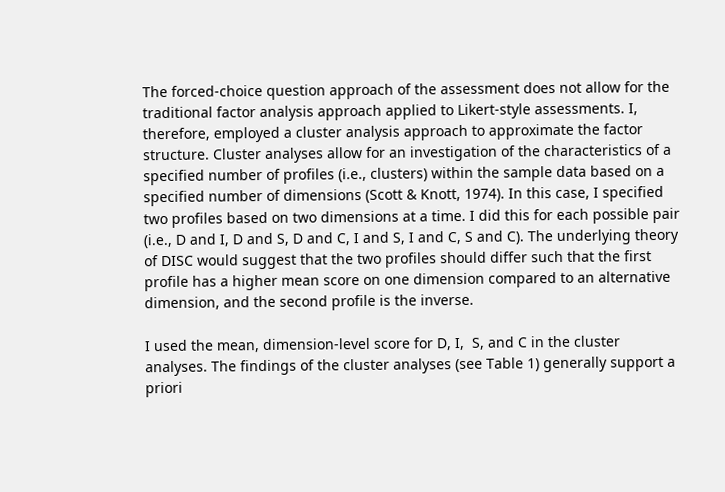The forced-choice question approach of the assessment does not allow for the traditional factor analysis approach applied to Likert-style assessments. I, therefore, employed a cluster analysis approach to approximate the factor structure. Cluster analyses allow for an investigation of the characteristics of a specified number of profiles (i.e., clusters) within the sample data based on a specified number of dimensions (Scott & Knott, 1974). In this case, I specified two profiles based on two dimensions at a time. I did this for each possible pair (i.e., D and I, D and S, D and C, I and S, I and C, S and C). The underlying theory of DISC would suggest that the two profiles should differ such that the first profile has a higher mean score on one dimension compared to an alternative dimension, and the second profile is the inverse.

I used the mean, dimension-level score for D, I,  S, and C in the cluster analyses. The findings of the cluster analyses (see Table 1) generally support a priori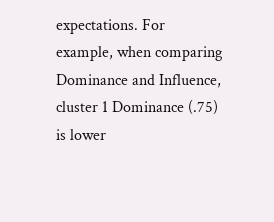expectations. For example, when comparing Dominance and Influence, cluster 1 Dominance (.75) is lower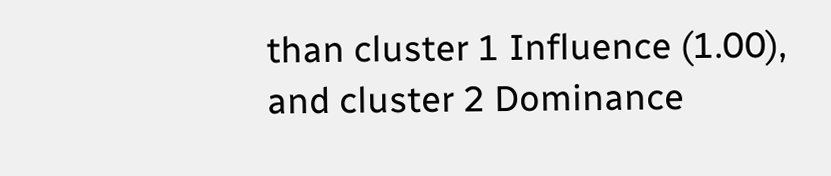than cluster 1 Influence (1.00), and cluster 2 Dominance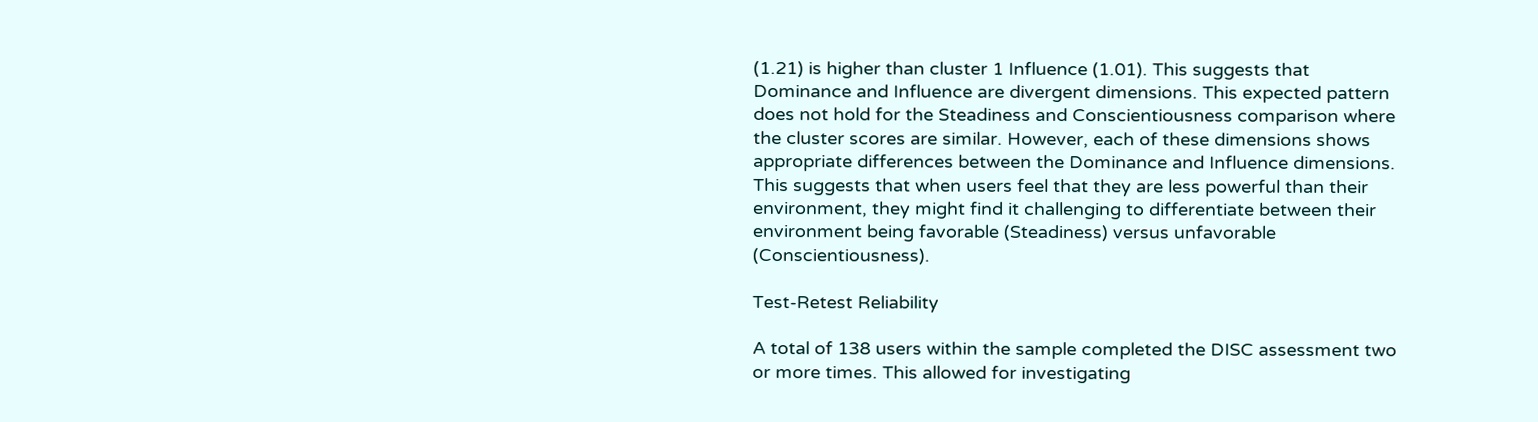(1.21) is higher than cluster 1 Influence (1.01). This suggests that Dominance and Influence are divergent dimensions. This expected pattern does not hold for the Steadiness and Conscientiousness comparison where the cluster scores are similar. However, each of these dimensions shows appropriate differences between the Dominance and Influence dimensions. This suggests that when users feel that they are less powerful than their environment, they might find it challenging to differentiate between their environment being favorable (Steadiness) versus unfavorable (Conscientiousness).

Test-Retest Reliability

A total of 138 users within the sample completed the DISC assessment two or more times. This allowed for investigating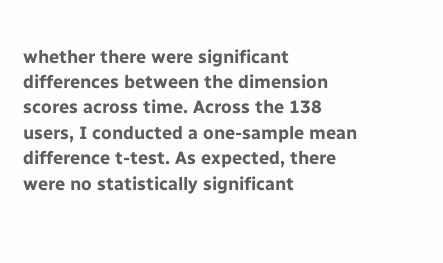whether there were significant differences between the dimension scores across time. Across the 138 users, I conducted a one-sample mean difference t-test. As expected, there were no statistically significant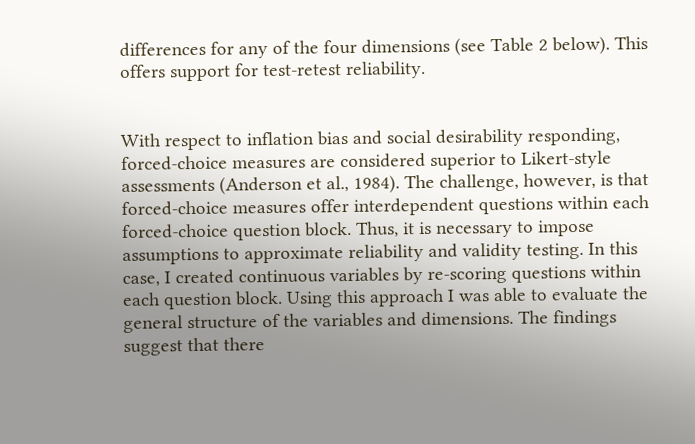differences for any of the four dimensions (see Table 2 below). This offers support for test-retest reliability.


With respect to inflation bias and social desirability responding, forced-choice measures are considered superior to Likert-style assessments (Anderson et al., 1984). The challenge, however, is that forced-choice measures offer interdependent questions within each forced-choice question block. Thus, it is necessary to impose assumptions to approximate reliability and validity testing. In this case, I created continuous variables by re-scoring questions within each question block. Using this approach I was able to evaluate the general structure of the variables and dimensions. The findings suggest that there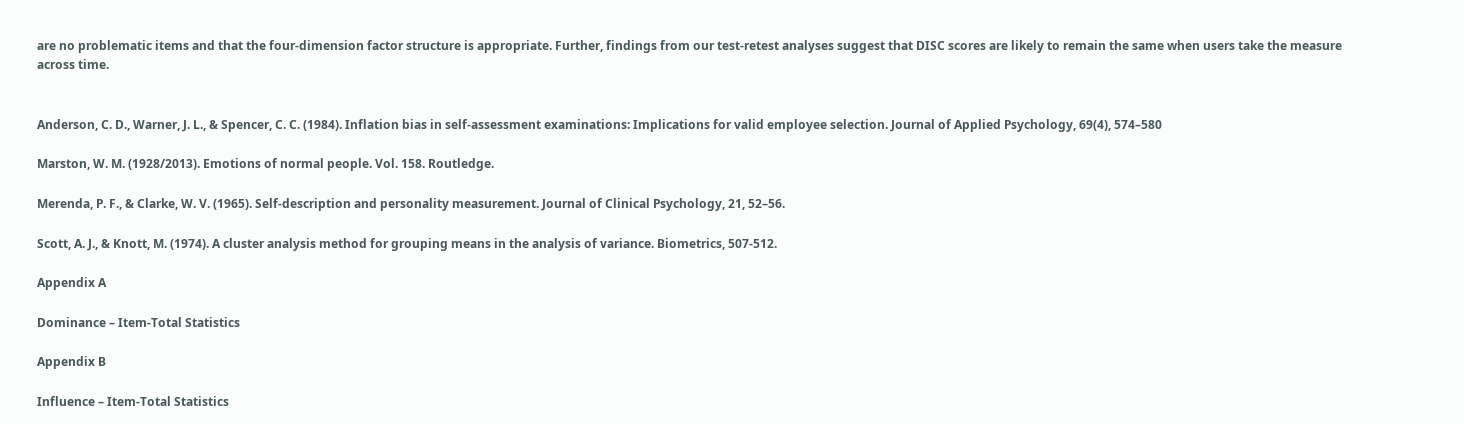are no problematic items and that the four-dimension factor structure is appropriate. Further, findings from our test-retest analyses suggest that DISC scores are likely to remain the same when users take the measure across time.


Anderson, C. D., Warner, J. L., & Spencer, C. C. (1984). Inflation bias in self-assessment examinations: Implications for valid employee selection. Journal of Applied Psychology, 69(4), 574–580

Marston, W. M. (1928/2013). Emotions of normal people. Vol. 158. Routledge.

Merenda, P. F., & Clarke, W. V. (1965). Self-description and personality measurement. Journal of Clinical Psychology, 21, 52–56.

Scott, A. J., & Knott, M. (1974). A cluster analysis method for grouping means in the analysis of variance. Biometrics, 507-512.

Appendix A

Dominance – Item-Total Statistics

Appendix B

Influence – Item-Total Statistics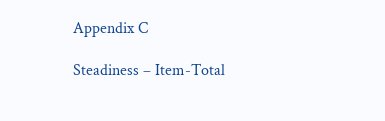Appendix C

Steadiness – Item-Total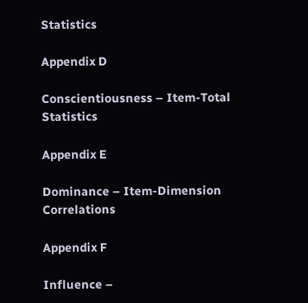Statistics

Appendix D

Conscientiousness – Item-Total Statistics

Appendix E

Dominance – Item-Dimension Correlations

Appendix F

Influence –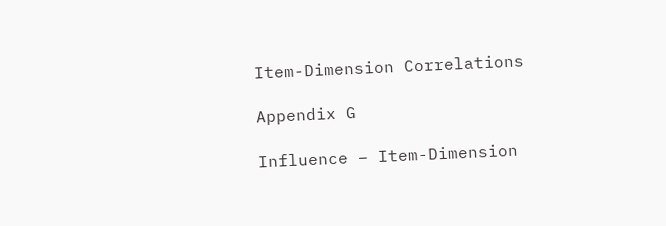Item-Dimension Correlations

Appendix G

Influence – Item-Dimension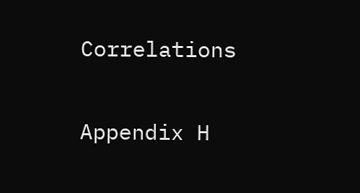Correlations

Appendix H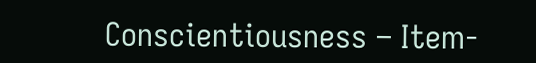Conscientiousness – Item-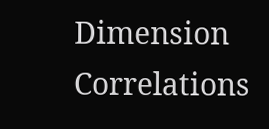Dimension Correlations